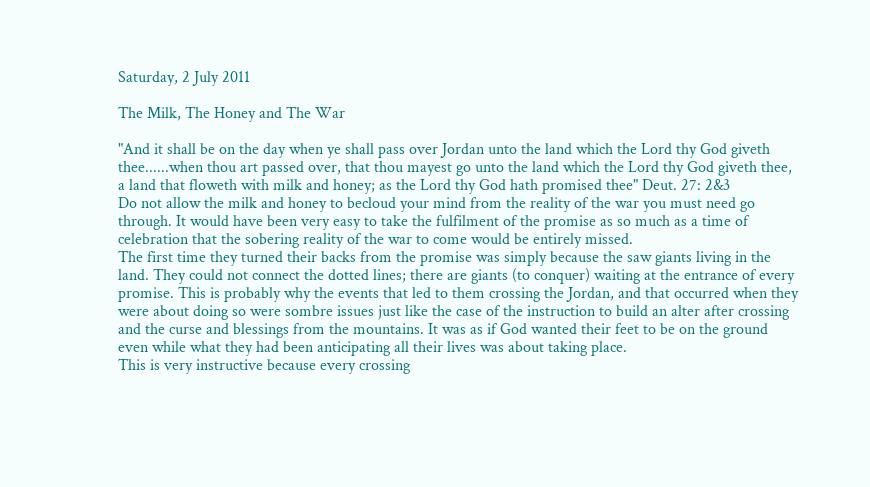Saturday, 2 July 2011

The Milk, The Honey and The War

"And it shall be on the day when ye shall pass over Jordan unto the land which the Lord thy God giveth thee......when thou art passed over, that thou mayest go unto the land which the Lord thy God giveth thee, a land that floweth with milk and honey; as the Lord thy God hath promised thee" Deut. 27: 2&3
Do not allow the milk and honey to becloud your mind from the reality of the war you must need go through. It would have been very easy to take the fulfilment of the promise as so much as a time of celebration that the sobering reality of the war to come would be entirely missed.
The first time they turned their backs from the promise was simply because the saw giants living in the land. They could not connect the dotted lines; there are giants (to conquer) waiting at the entrance of every promise. This is probably why the events that led to them crossing the Jordan, and that occurred when they were about doing so were sombre issues just like the case of the instruction to build an alter after crossing and the curse and blessings from the mountains. It was as if God wanted their feet to be on the ground even while what they had been anticipating all their lives was about taking place.
This is very instructive because every crossing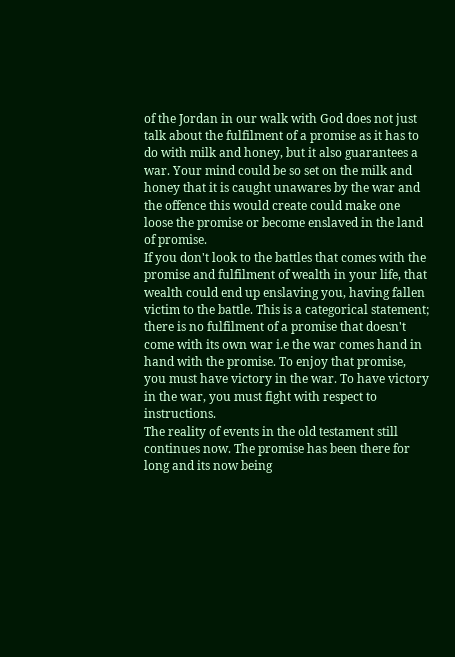of the Jordan in our walk with God does not just talk about the fulfilment of a promise as it has to do with milk and honey, but it also guarantees a war. Your mind could be so set on the milk and honey that it is caught unawares by the war and the offence this would create could make one loose the promise or become enslaved in the land of promise.
If you don't look to the battles that comes with the promise and fulfilment of wealth in your life, that wealth could end up enslaving you, having fallen victim to the battle. This is a categorical statement; there is no fulfilment of a promise that doesn't come with its own war i.e the war comes hand in hand with the promise. To enjoy that promise, you must have victory in the war. To have victory in the war, you must fight with respect to instructions.
The reality of events in the old testament still continues now. The promise has been there for long and its now being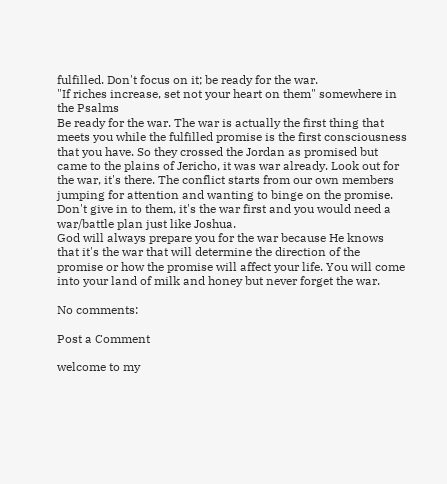fulfilled. Don't focus on it; be ready for the war.
"If riches increase, set not your heart on them" somewhere in the Psalms
Be ready for the war. The war is actually the first thing that meets you while the fulfilled promise is the first consciousness that you have. So they crossed the Jordan as promised but came to the plains of Jericho, it was war already. Look out for the war, it's there. The conflict starts from our own members jumping for attention and wanting to binge on the promise. Don't give in to them, it's the war first and you would need a war/battle plan just like Joshua.
God will always prepare you for the war because He knows that it's the war that will determine the direction of the promise or how the promise will affect your life. You will come into your land of milk and honey but never forget the war.

No comments:

Post a Comment

welcome to my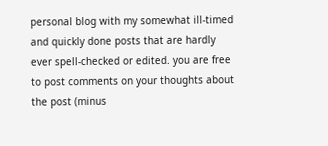personal blog with my somewhat ill-timed and quickly done posts that are hardly ever spell-checked or edited. you are free to post comments on your thoughts about the post (minus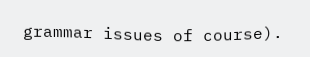grammar issues of course).